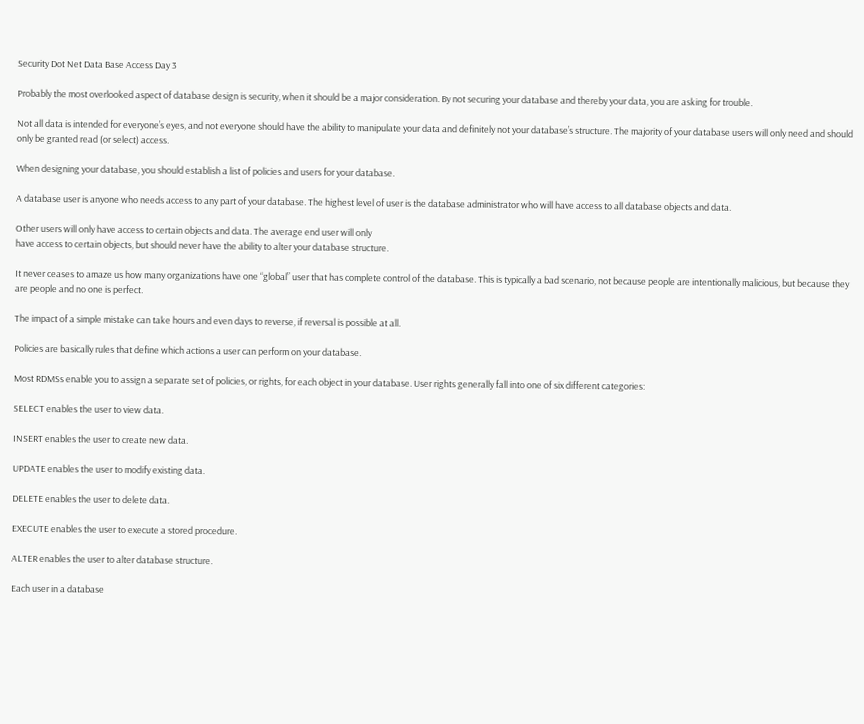Security Dot Net Data Base Access Day 3

Probably the most overlooked aspect of database design is security, when it should be a major consideration. By not securing your database and thereby your data, you are asking for trouble.

Not all data is intended for everyone’s eyes, and not everyone should have the ability to manipulate your data and definitely not your database’s structure. The majority of your database users will only need and should only be granted read (or select) access.

When designing your database, you should establish a list of policies and users for your database.

A database user is anyone who needs access to any part of your database. The highest level of user is the database administrator who will have access to all database objects and data.

Other users will only have access to certain objects and data. The average end user will only
have access to certain objects, but should never have the ability to alter your database structure.

It never ceases to amaze us how many organizations have one “global” user that has complete control of the database. This is typically a bad scenario, not because people are intentionally malicious, but because they are people and no one is perfect.

The impact of a simple mistake can take hours and even days to reverse, if reversal is possible at all.

Policies are basically rules that define which actions a user can perform on your database.

Most RDMSs enable you to assign a separate set of policies, or rights, for each object in your database. User rights generally fall into one of six different categories:

SELECT enables the user to view data.

INSERT enables the user to create new data.

UPDATE enables the user to modify existing data.

DELETE enables the user to delete data.

EXECUTE enables the user to execute a stored procedure.

ALTER enables the user to alter database structure.

Each user in a database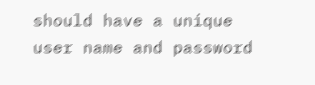should have a unique user name and password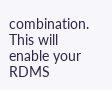combination. This will enable your RDMS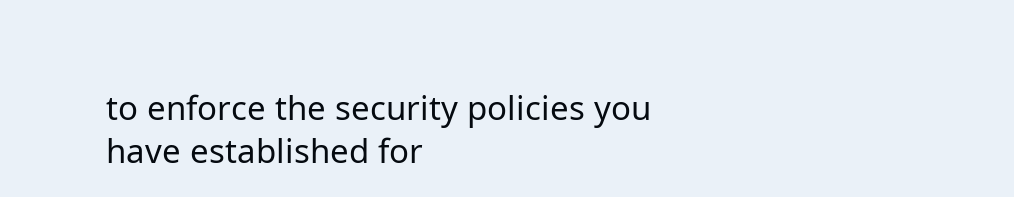to enforce the security policies you have established for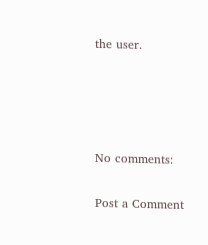the user.




No comments:

Post a Comment